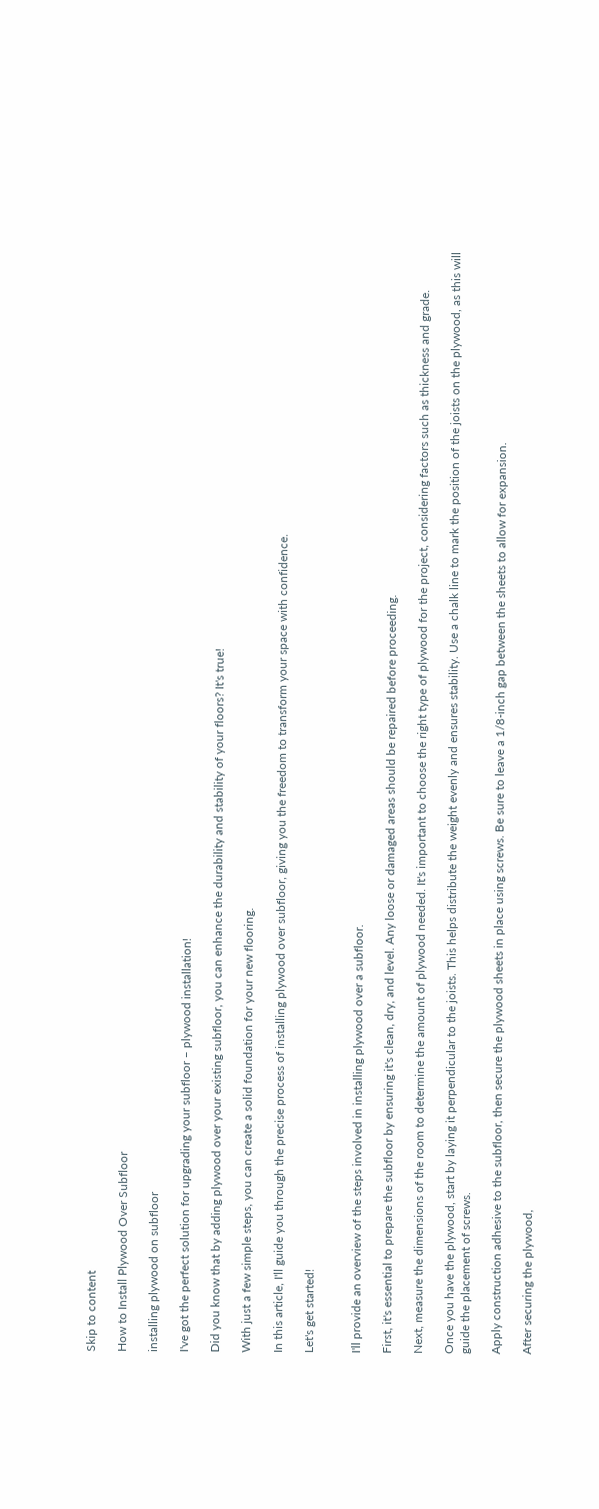Skip to content

How to Install Plywood Over Subfloor

installing plywood on subfloor

I've got the perfect solution for upgrading your subfloor – plywood installation!

Did you know that by adding plywood over your existing subfloor, you can enhance the durability and stability of your floors? It's true!

With just a few simple steps, you can create a solid foundation for your new flooring.

In this article, I'll guide you through the precise process of installing plywood over subfloor, giving you the freedom to transform your space with confidence.

Let's get started!


I'll provide an overview of the steps involved in installing plywood over a subfloor.

First, it's essential to prepare the subfloor by ensuring it's clean, dry, and level. Any loose or damaged areas should be repaired before proceeding.

Next, measure the dimensions of the room to determine the amount of plywood needed. It's important to choose the right type of plywood for the project, considering factors such as thickness and grade.

Once you have the plywood, start by laying it perpendicular to the joists. This helps distribute the weight evenly and ensures stability. Use a chalk line to mark the position of the joists on the plywood, as this will guide the placement of screws.

Apply construction adhesive to the subfloor, then secure the plywood sheets in place using screws. Be sure to leave a 1/8-inch gap between the sheets to allow for expansion.

After securing the plywood,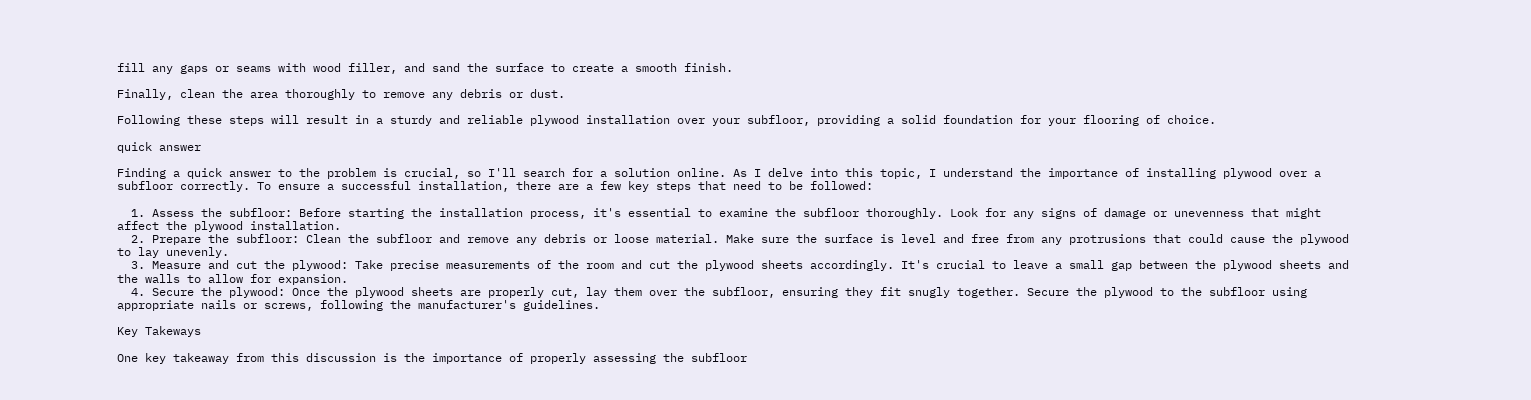fill any gaps or seams with wood filler, and sand the surface to create a smooth finish.

Finally, clean the area thoroughly to remove any debris or dust.

Following these steps will result in a sturdy and reliable plywood installation over your subfloor, providing a solid foundation for your flooring of choice.

quick answer

Finding a quick answer to the problem is crucial, so I'll search for a solution online. As I delve into this topic, I understand the importance of installing plywood over a subfloor correctly. To ensure a successful installation, there are a few key steps that need to be followed:

  1. Assess the subfloor: Before starting the installation process, it's essential to examine the subfloor thoroughly. Look for any signs of damage or unevenness that might affect the plywood installation.
  2. Prepare the subfloor: Clean the subfloor and remove any debris or loose material. Make sure the surface is level and free from any protrusions that could cause the plywood to lay unevenly.
  3. Measure and cut the plywood: Take precise measurements of the room and cut the plywood sheets accordingly. It's crucial to leave a small gap between the plywood sheets and the walls to allow for expansion.
  4. Secure the plywood: Once the plywood sheets are properly cut, lay them over the subfloor, ensuring they fit snugly together. Secure the plywood to the subfloor using appropriate nails or screws, following the manufacturer's guidelines.

Key Takeways

One key takeaway from this discussion is the importance of properly assessing the subfloor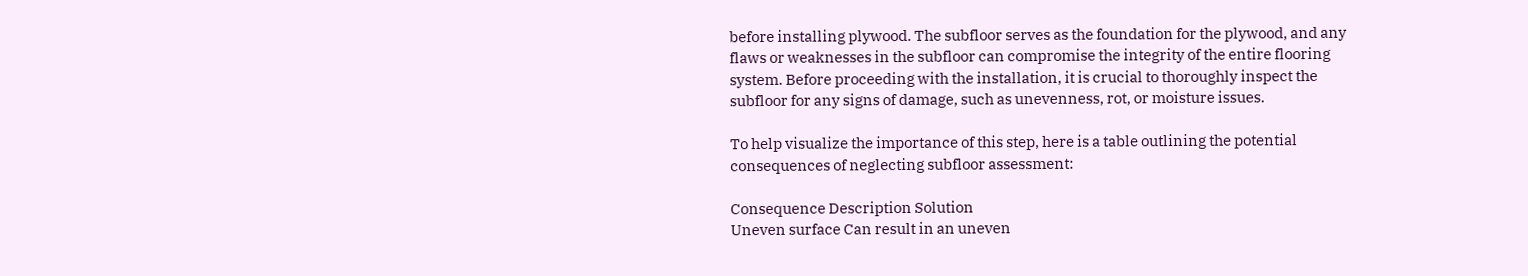before installing plywood. The subfloor serves as the foundation for the plywood, and any flaws or weaknesses in the subfloor can compromise the integrity of the entire flooring system. Before proceeding with the installation, it is crucial to thoroughly inspect the subfloor for any signs of damage, such as unevenness, rot, or moisture issues.

To help visualize the importance of this step, here is a table outlining the potential consequences of neglecting subfloor assessment:

Consequence Description Solution
Uneven surface Can result in an uneven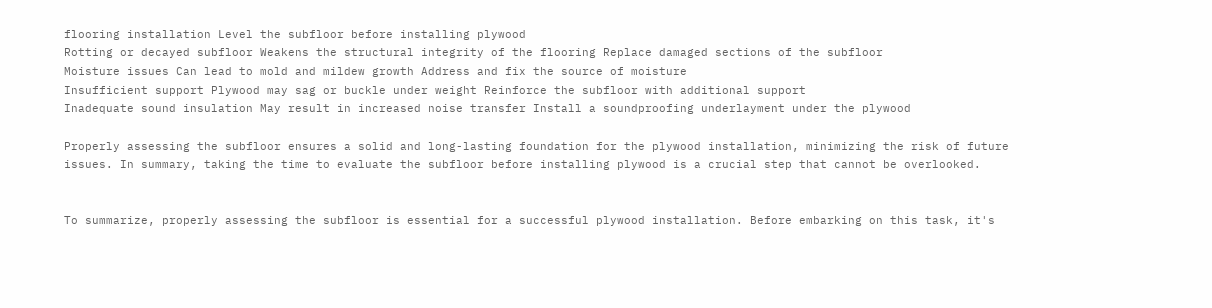flooring installation Level the subfloor before installing plywood
Rotting or decayed subfloor Weakens the structural integrity of the flooring Replace damaged sections of the subfloor
Moisture issues Can lead to mold and mildew growth Address and fix the source of moisture
Insufficient support Plywood may sag or buckle under weight Reinforce the subfloor with additional support
Inadequate sound insulation May result in increased noise transfer Install a soundproofing underlayment under the plywood

Properly assessing the subfloor ensures a solid and long-lasting foundation for the plywood installation, minimizing the risk of future issues. In summary, taking the time to evaluate the subfloor before installing plywood is a crucial step that cannot be overlooked.


To summarize, properly assessing the subfloor is essential for a successful plywood installation. Before embarking on this task, it's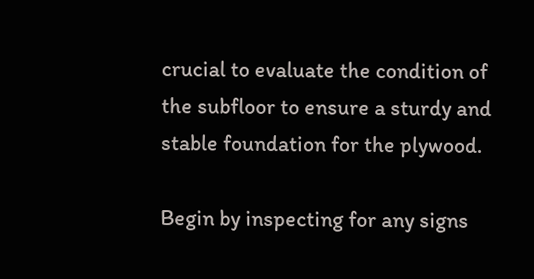crucial to evaluate the condition of the subfloor to ensure a sturdy and stable foundation for the plywood.

Begin by inspecting for any signs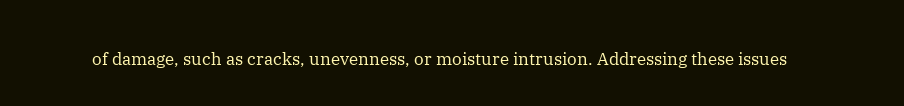of damage, such as cracks, unevenness, or moisture intrusion. Addressing these issues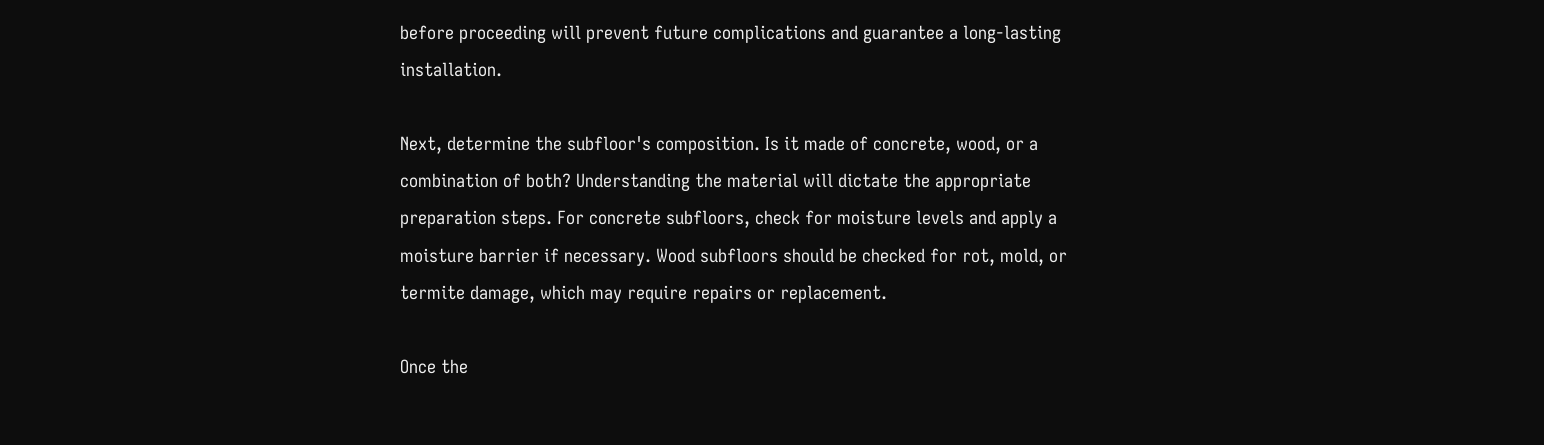before proceeding will prevent future complications and guarantee a long-lasting installation.

Next, determine the subfloor's composition. Is it made of concrete, wood, or a combination of both? Understanding the material will dictate the appropriate preparation steps. For concrete subfloors, check for moisture levels and apply a moisture barrier if necessary. Wood subfloors should be checked for rot, mold, or termite damage, which may require repairs or replacement.

Once the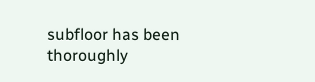subfloor has been thoroughly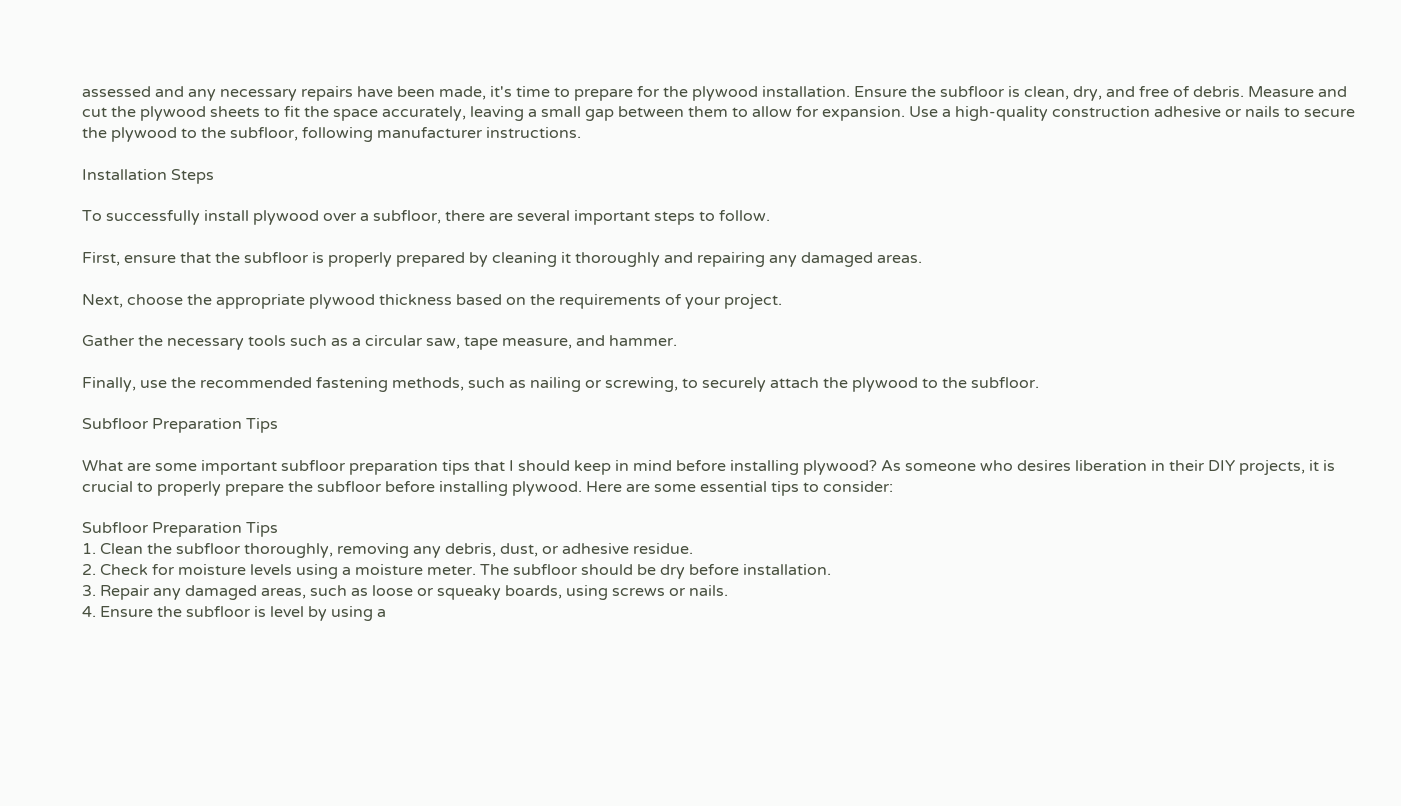assessed and any necessary repairs have been made, it's time to prepare for the plywood installation. Ensure the subfloor is clean, dry, and free of debris. Measure and cut the plywood sheets to fit the space accurately, leaving a small gap between them to allow for expansion. Use a high-quality construction adhesive or nails to secure the plywood to the subfloor, following manufacturer instructions.

Installation Steps

To successfully install plywood over a subfloor, there are several important steps to follow.

First, ensure that the subfloor is properly prepared by cleaning it thoroughly and repairing any damaged areas.

Next, choose the appropriate plywood thickness based on the requirements of your project.

Gather the necessary tools such as a circular saw, tape measure, and hammer.

Finally, use the recommended fastening methods, such as nailing or screwing, to securely attach the plywood to the subfloor.

Subfloor Preparation Tips

What are some important subfloor preparation tips that I should keep in mind before installing plywood? As someone who desires liberation in their DIY projects, it is crucial to properly prepare the subfloor before installing plywood. Here are some essential tips to consider:

Subfloor Preparation Tips
1. Clean the subfloor thoroughly, removing any debris, dust, or adhesive residue.
2. Check for moisture levels using a moisture meter. The subfloor should be dry before installation.
3. Repair any damaged areas, such as loose or squeaky boards, using screws or nails.
4. Ensure the subfloor is level by using a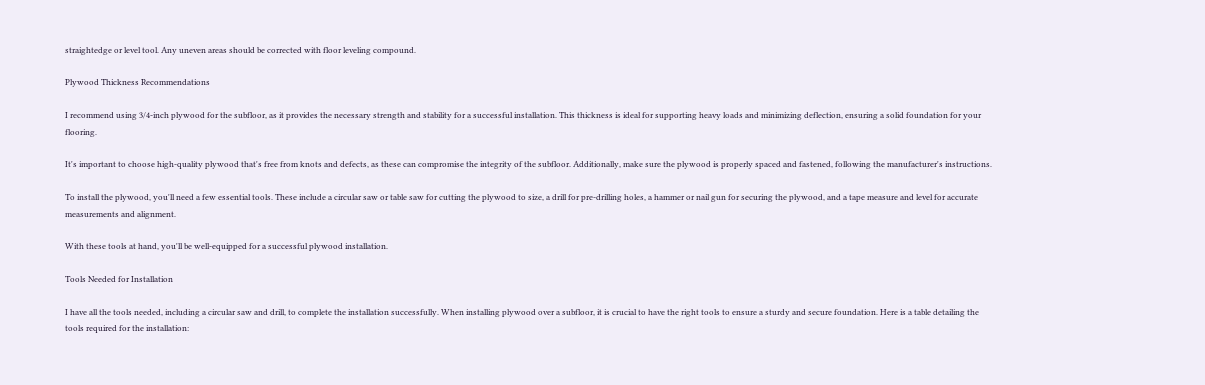straightedge or level tool. Any uneven areas should be corrected with floor leveling compound.

Plywood Thickness Recommendations

I recommend using 3/4-inch plywood for the subfloor, as it provides the necessary strength and stability for a successful installation. This thickness is ideal for supporting heavy loads and minimizing deflection, ensuring a solid foundation for your flooring.

It's important to choose high-quality plywood that's free from knots and defects, as these can compromise the integrity of the subfloor. Additionally, make sure the plywood is properly spaced and fastened, following the manufacturer's instructions.

To install the plywood, you'll need a few essential tools. These include a circular saw or table saw for cutting the plywood to size, a drill for pre-drilling holes, a hammer or nail gun for securing the plywood, and a tape measure and level for accurate measurements and alignment.

With these tools at hand, you'll be well-equipped for a successful plywood installation.

Tools Needed for Installation

I have all the tools needed, including a circular saw and drill, to complete the installation successfully. When installing plywood over a subfloor, it is crucial to have the right tools to ensure a sturdy and secure foundation. Here is a table detailing the tools required for the installation: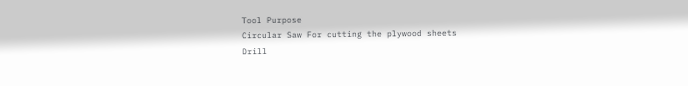Tool Purpose
Circular Saw For cutting the plywood sheets
Drill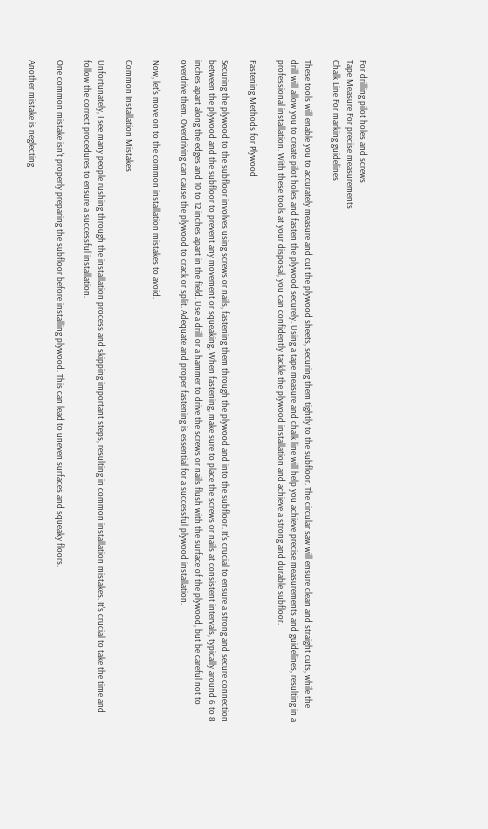For drilling pilot holes and screws
Tape Measure For precise measurements
Chalk Line For marking guidelines

These tools will enable you to accurately measure and cut the plywood sheets, securing them tightly to the subfloor. The circular saw will ensure clean and straight cuts, while the drill will allow you to create pilot holes and fasten the plywood securely. Using a tape measure and chalk line will help you achieve precise measurements and guidelines, resulting in a professional installation. With these tools at your disposal, you can confidently tackle the plywood installation and achieve a strong and durable subfloor.

Fastening Methods for Plywood

Securing the plywood to the subfloor involves using screws or nails, fastening them through the plywood and into the subfloor. It's crucial to ensure a strong and secure connection between the plywood and the subfloor to prevent any movement or squeaking. When fastening, make sure to place the screws or nails at consistent intervals, typically around 6 to 8 inches apart along the edges and 10 to 12 inches apart in the field. Use a drill or a hammer to drive the screws or nails flush with the surface of the plywood, but be careful not to overdrive them. Overdriving can cause the plywood to crack or split. Adequate and proper fastening is essential for a successful plywood installation.

Now, let's move on to the common installation mistakes to avoid.

Common Installation Mistakes

Unfortunately, I see many people rushing through the installation process and skipping important steps, resulting in common installation mistakes. It's crucial to take the time and follow the correct procedures to ensure a successful installation.

One common mistake isn't properly preparing the subfloor before installing plywood. This can lead to uneven surfaces and squeaky floors.

Another mistake is neglecting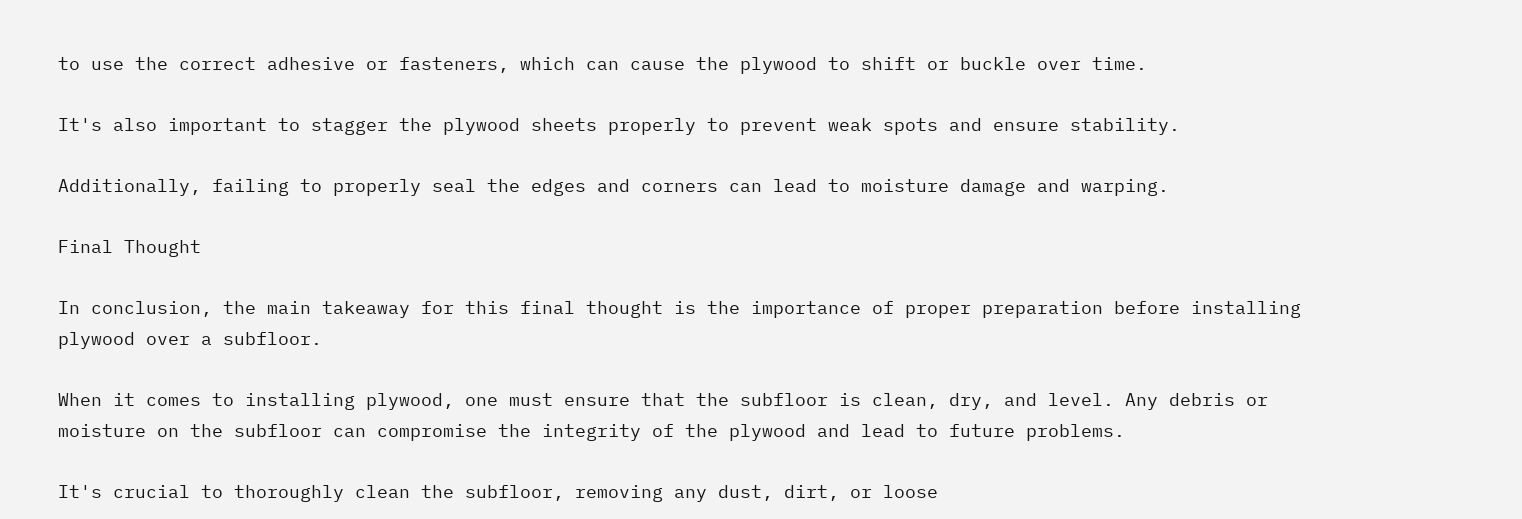to use the correct adhesive or fasteners, which can cause the plywood to shift or buckle over time.

It's also important to stagger the plywood sheets properly to prevent weak spots and ensure stability.

Additionally, failing to properly seal the edges and corners can lead to moisture damage and warping.

Final Thought

In conclusion, the main takeaway for this final thought is the importance of proper preparation before installing plywood over a subfloor.

When it comes to installing plywood, one must ensure that the subfloor is clean, dry, and level. Any debris or moisture on the subfloor can compromise the integrity of the plywood and lead to future problems.

It's crucial to thoroughly clean the subfloor, removing any dust, dirt, or loose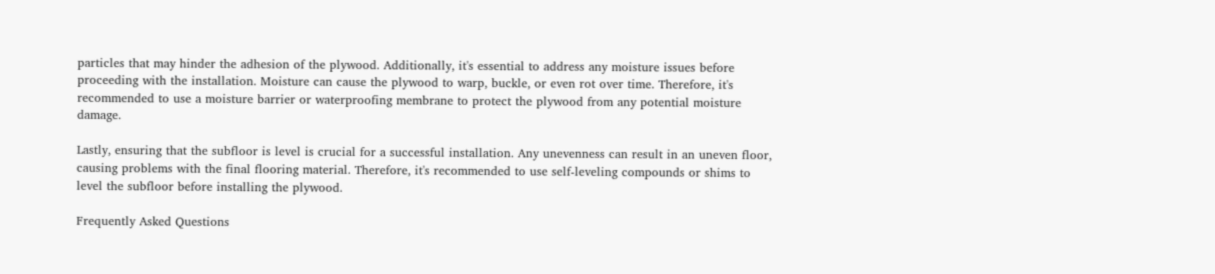particles that may hinder the adhesion of the plywood. Additionally, it's essential to address any moisture issues before proceeding with the installation. Moisture can cause the plywood to warp, buckle, or even rot over time. Therefore, it's recommended to use a moisture barrier or waterproofing membrane to protect the plywood from any potential moisture damage.

Lastly, ensuring that the subfloor is level is crucial for a successful installation. Any unevenness can result in an uneven floor, causing problems with the final flooring material. Therefore, it's recommended to use self-leveling compounds or shims to level the subfloor before installing the plywood.

Frequently Asked Questions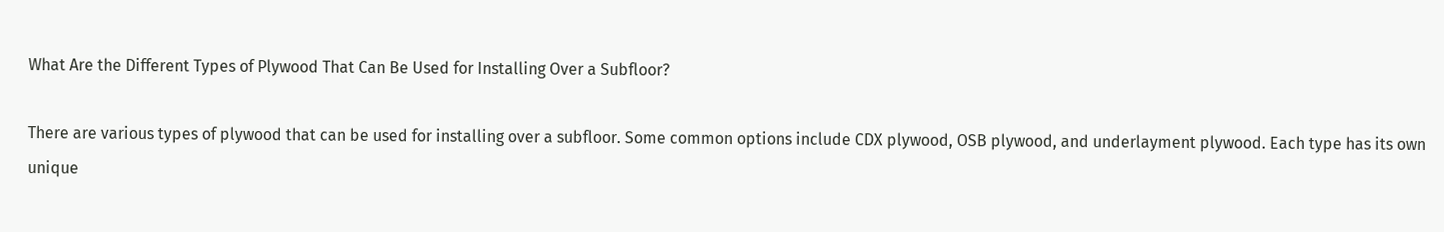What Are the Different Types of Plywood That Can Be Used for Installing Over a Subfloor?

There are various types of plywood that can be used for installing over a subfloor. Some common options include CDX plywood, OSB plywood, and underlayment plywood. Each type has its own unique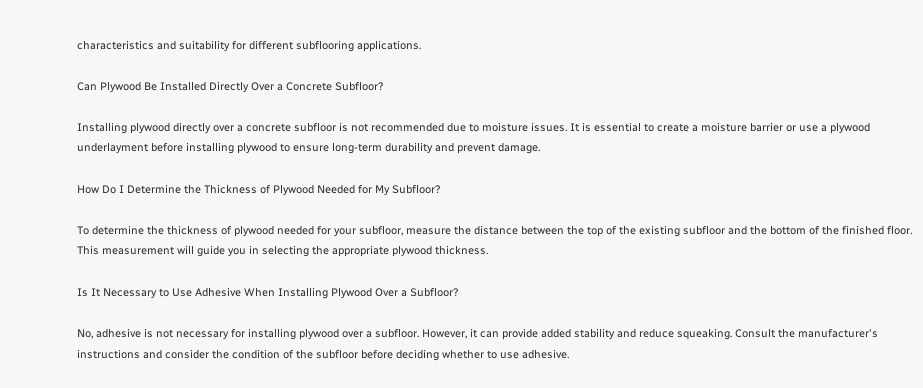characteristics and suitability for different subflooring applications.

Can Plywood Be Installed Directly Over a Concrete Subfloor?

Installing plywood directly over a concrete subfloor is not recommended due to moisture issues. It is essential to create a moisture barrier or use a plywood underlayment before installing plywood to ensure long-term durability and prevent damage.

How Do I Determine the Thickness of Plywood Needed for My Subfloor?

To determine the thickness of plywood needed for your subfloor, measure the distance between the top of the existing subfloor and the bottom of the finished floor. This measurement will guide you in selecting the appropriate plywood thickness.

Is It Necessary to Use Adhesive When Installing Plywood Over a Subfloor?

No, adhesive is not necessary for installing plywood over a subfloor. However, it can provide added stability and reduce squeaking. Consult the manufacturer's instructions and consider the condition of the subfloor before deciding whether to use adhesive.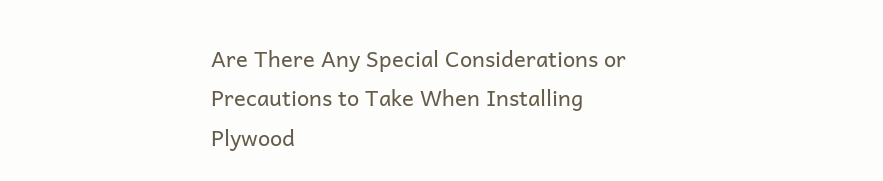Are There Any Special Considerations or Precautions to Take When Installing Plywood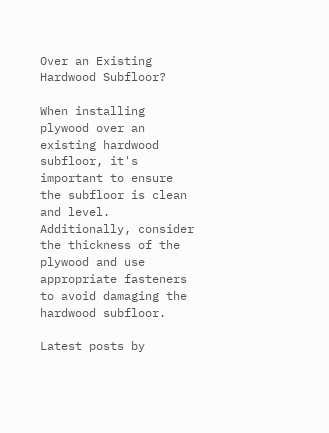Over an Existing Hardwood Subfloor?

When installing plywood over an existing hardwood subfloor, it's important to ensure the subfloor is clean and level. Additionally, consider the thickness of the plywood and use appropriate fasteners to avoid damaging the hardwood subfloor.

Latest posts by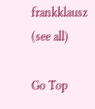frankklausz (see all)

Go Top